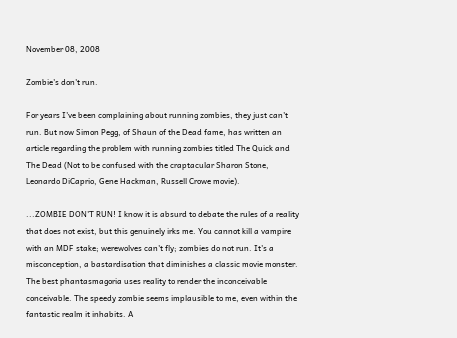November 08, 2008

Zombie's don't run.

For years I've been complaining about running zombies, they just can't run. But now Simon Pegg, of Shaun of the Dead fame, has written an article regarding the problem with running zombies titled The Quick and The Dead (Not to be confused with the craptacular Sharon Stone, Leonardo DiCaprio, Gene Hackman, Russell Crowe movie).

...ZOMBIE DON'T RUN! I know it is absurd to debate the rules of a reality that does not exist, but this genuinely irks me. You cannot kill a vampire with an MDF stake; werewolves can't fly; zombies do not run. It's a misconception, a bastardisation that diminishes a classic movie monster. The best phantasmagoria uses reality to render the inconceivable conceivable. The speedy zombie seems implausible to me, even within the fantastic realm it inhabits. A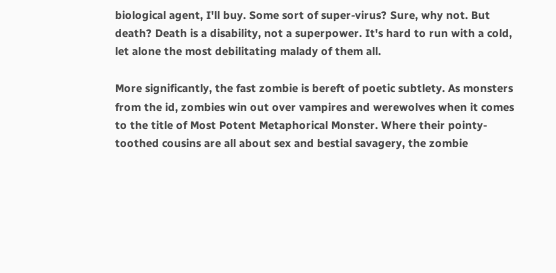biological agent, I'll buy. Some sort of super-virus? Sure, why not. But death? Death is a disability, not a superpower. It's hard to run with a cold, let alone the most debilitating malady of them all.

More significantly, the fast zombie is bereft of poetic subtlety. As monsters from the id, zombies win out over vampires and werewolves when it comes to the title of Most Potent Metaphorical Monster. Where their pointy-toothed cousins are all about sex and bestial savagery, the zombie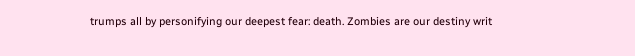trumps all by personifying our deepest fear: death. Zombies are our destiny writ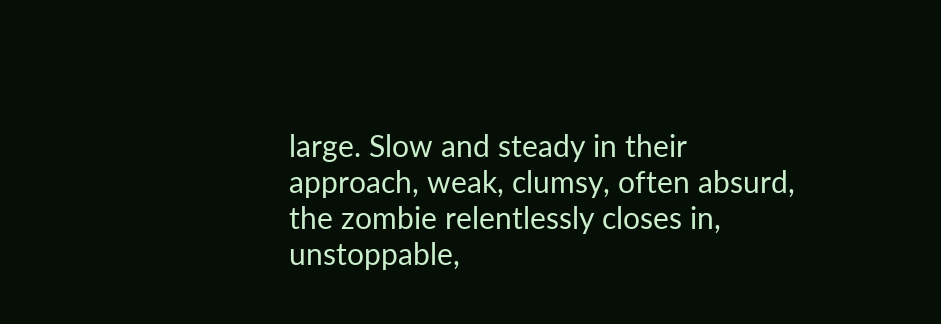large. Slow and steady in their approach, weak, clumsy, often absurd, the zombie relentlessly closes in, unstoppable,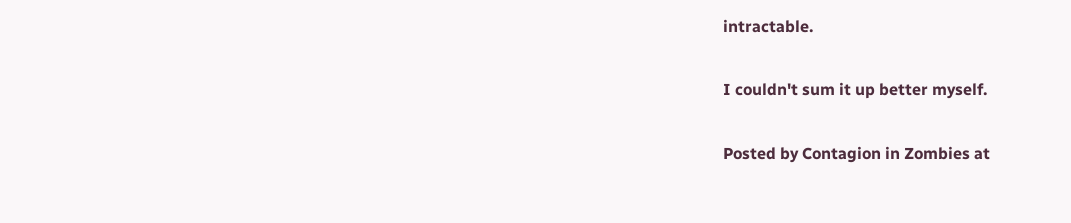intractable.

I couldn't sum it up better myself.

Posted by Contagion in Zombies at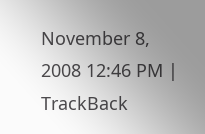November 8, 2008 12:46 PM | TrackBack